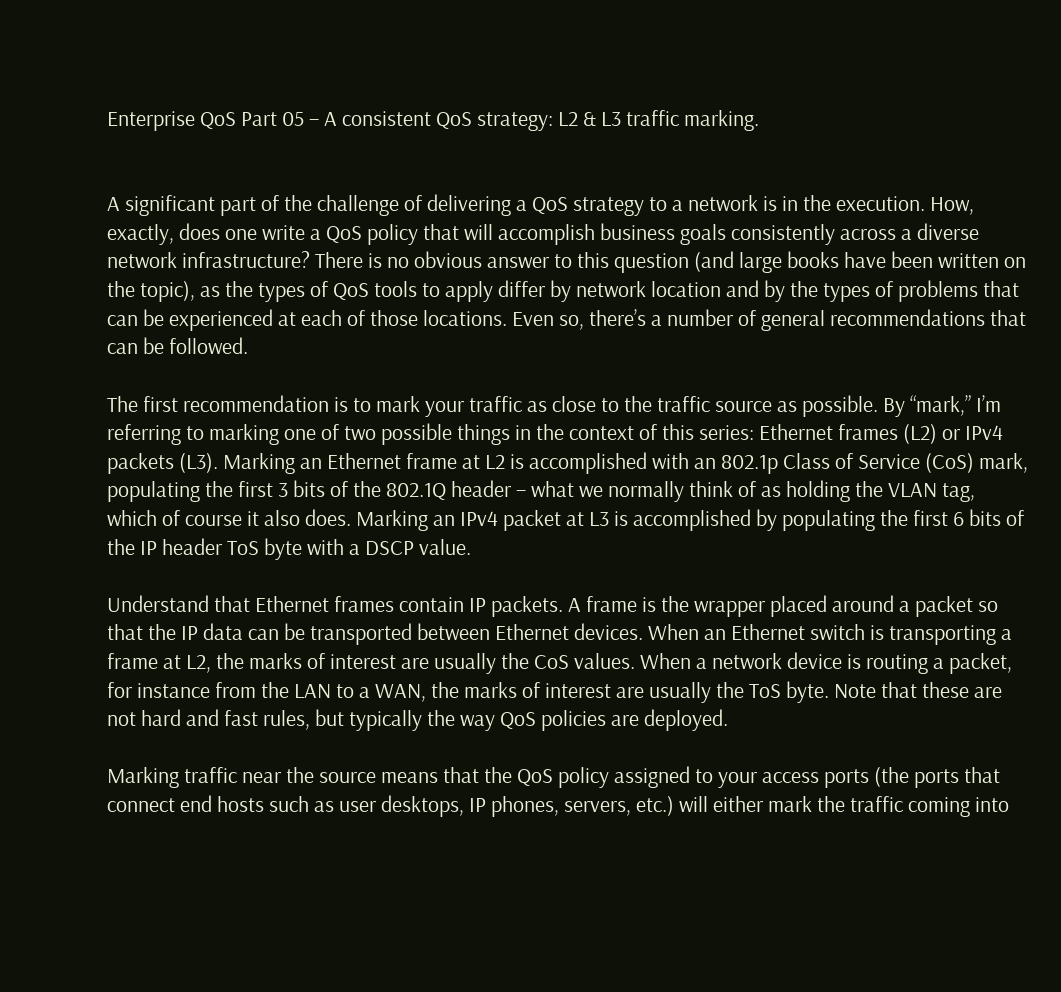Enterprise QoS Part 05 – A consistent QoS strategy: L2 & L3 traffic marking.


A significant part of the challenge of delivering a QoS strategy to a network is in the execution. How, exactly, does one write a QoS policy that will accomplish business goals consistently across a diverse network infrastructure? There is no obvious answer to this question (and large books have been written on the topic), as the types of QoS tools to apply differ by network location and by the types of problems that can be experienced at each of those locations. Even so, there’s a number of general recommendations that can be followed.

The first recommendation is to mark your traffic as close to the traffic source as possible. By “mark,” I’m referring to marking one of two possible things in the context of this series: Ethernet frames (L2) or IPv4 packets (L3). Marking an Ethernet frame at L2 is accomplished with an 802.1p Class of Service (CoS) mark, populating the first 3 bits of the 802.1Q header – what we normally think of as holding the VLAN tag, which of course it also does. Marking an IPv4 packet at L3 is accomplished by populating the first 6 bits of the IP header ToS byte with a DSCP value.

Understand that Ethernet frames contain IP packets. A frame is the wrapper placed around a packet so that the IP data can be transported between Ethernet devices. When an Ethernet switch is transporting a frame at L2, the marks of interest are usually the CoS values. When a network device is routing a packet, for instance from the LAN to a WAN, the marks of interest are usually the ToS byte. Note that these are not hard and fast rules, but typically the way QoS policies are deployed.

Marking traffic near the source means that the QoS policy assigned to your access ports (the ports that connect end hosts such as user desktops, IP phones, servers, etc.) will either mark the traffic coming into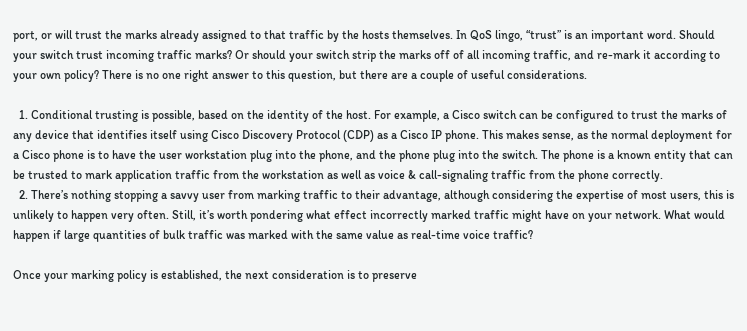port, or will trust the marks already assigned to that traffic by the hosts themselves. In QoS lingo, “trust” is an important word. Should your switch trust incoming traffic marks? Or should your switch strip the marks off of all incoming traffic, and re-mark it according to your own policy? There is no one right answer to this question, but there are a couple of useful considerations.

  1. Conditional trusting is possible, based on the identity of the host. For example, a Cisco switch can be configured to trust the marks of any device that identifies itself using Cisco Discovery Protocol (CDP) as a Cisco IP phone. This makes sense, as the normal deployment for a Cisco phone is to have the user workstation plug into the phone, and the phone plug into the switch. The phone is a known entity that can be trusted to mark application traffic from the workstation as well as voice & call-signaling traffic from the phone correctly.
  2. There’s nothing stopping a savvy user from marking traffic to their advantage, although considering the expertise of most users, this is unlikely to happen very often. Still, it’s worth pondering what effect incorrectly marked traffic might have on your network. What would happen if large quantities of bulk traffic was marked with the same value as real-time voice traffic?

Once your marking policy is established, the next consideration is to preserve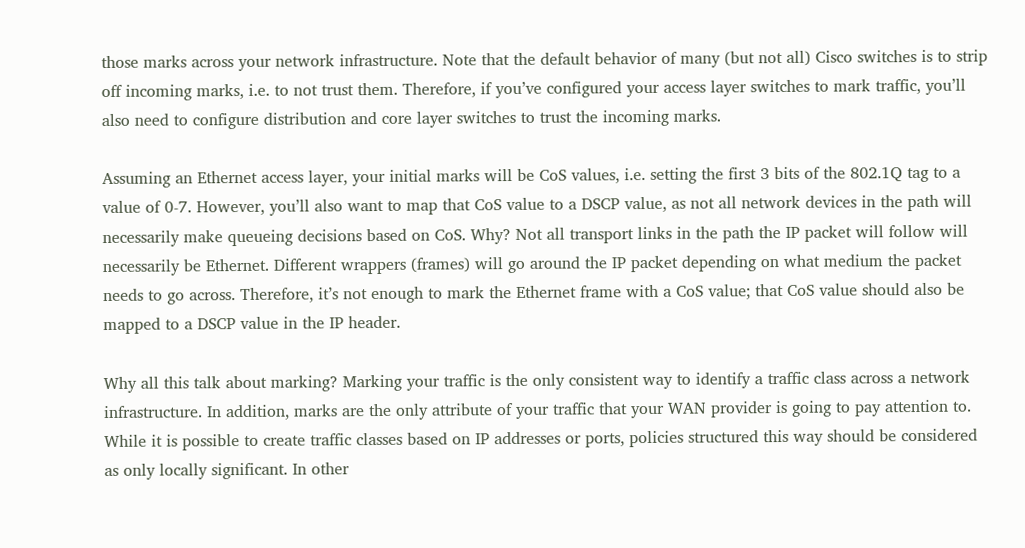those marks across your network infrastructure. Note that the default behavior of many (but not all) Cisco switches is to strip off incoming marks, i.e. to not trust them. Therefore, if you’ve configured your access layer switches to mark traffic, you’ll also need to configure distribution and core layer switches to trust the incoming marks.

Assuming an Ethernet access layer, your initial marks will be CoS values, i.e. setting the first 3 bits of the 802.1Q tag to a value of 0-7. However, you’ll also want to map that CoS value to a DSCP value, as not all network devices in the path will necessarily make queueing decisions based on CoS. Why? Not all transport links in the path the IP packet will follow will necessarily be Ethernet. Different wrappers (frames) will go around the IP packet depending on what medium the packet needs to go across. Therefore, it’s not enough to mark the Ethernet frame with a CoS value; that CoS value should also be mapped to a DSCP value in the IP header.

Why all this talk about marking? Marking your traffic is the only consistent way to identify a traffic class across a network infrastructure. In addition, marks are the only attribute of your traffic that your WAN provider is going to pay attention to. While it is possible to create traffic classes based on IP addresses or ports, policies structured this way should be considered as only locally significant. In other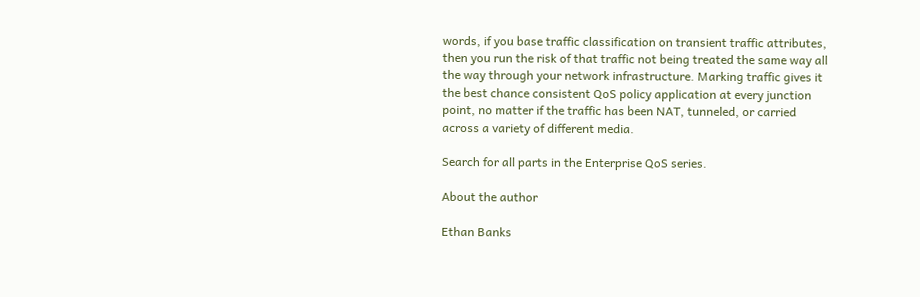words, if you base traffic classification on transient traffic attributes, then you run the risk of that traffic not being treated the same way all the way through your network infrastructure. Marking traffic gives it the best chance consistent QoS policy application at every junction point, no matter if the traffic has been NAT, tunneled, or carried across a variety of different media.

Search for all parts in the Enterprise QoS series.

About the author

Ethan Banks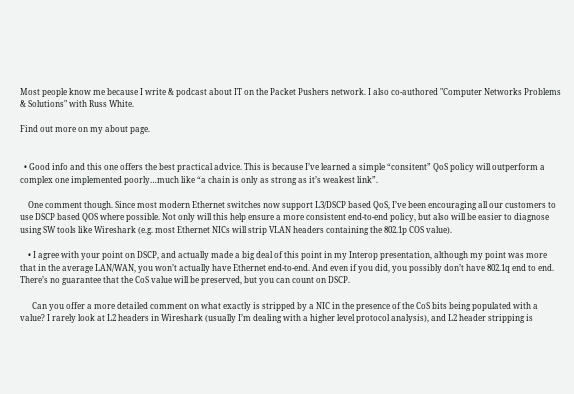Most people know me because I write & podcast about IT on the Packet Pushers network. I also co-authored "Computer Networks Problems & Solutions" with Russ White.

Find out more on my about page.


  • Good info and this one offers the best practical advice. This is because I’ve learned a simple “consitent” QoS policy will outperform a complex one implemented poorly…much like “a chain is only as strong as it’s weakest link”.

    One comment though. Since most modern Ethernet switches now support L3/DSCP based QoS, I’ve been encouraging all our customers to use DSCP based QOS where possible. Not only will this help ensure a more consistent end-to-end policy, but also will be easier to diagnose using SW tools like Wireshark (e.g. most Ethernet NICs will strip VLAN headers containing the 802.1p COS value).

    • I agree with your point on DSCP, and actually made a big deal of this point in my Interop presentation, although my point was more that in the average LAN/WAN, you won’t actually have Ethernet end-to-end. And even if you did, you possibly don’t have 802.1q end to end. There’s no guarantee that the CoS value will be preserved, but you can count on DSCP.

      Can you offer a more detailed comment on what exactly is stripped by a NIC in the presence of the CoS bits being populated with a value? I rarely look at L2 headers in Wireshark (usually I’m dealing with a higher level protocol analysis), and L2 header stripping is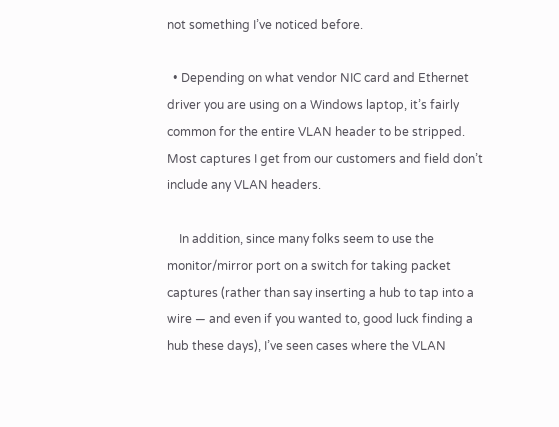not something I’ve noticed before.

  • Depending on what vendor NIC card and Ethernet driver you are using on a Windows laptop, it’s fairly common for the entire VLAN header to be stripped. Most captures I get from our customers and field don’t include any VLAN headers.

    In addition, since many folks seem to use the monitor/mirror port on a switch for taking packet captures (rather than say inserting a hub to tap into a wire — and even if you wanted to, good luck finding a hub these days), I’ve seen cases where the VLAN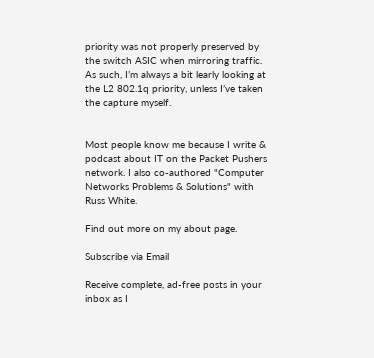priority was not properly preserved by the switch ASIC when mirroring traffic. As such, I’m always a bit learly looking at the L2 802.1q priority, unless I’ve taken the capture myself.


Most people know me because I write & podcast about IT on the Packet Pushers network. I also co-authored "Computer Networks Problems & Solutions" with Russ White.

Find out more on my about page.

Subscribe via Email

Receive complete, ad-free posts in your inbox as I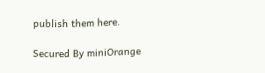publish them here.

Secured By miniOrange